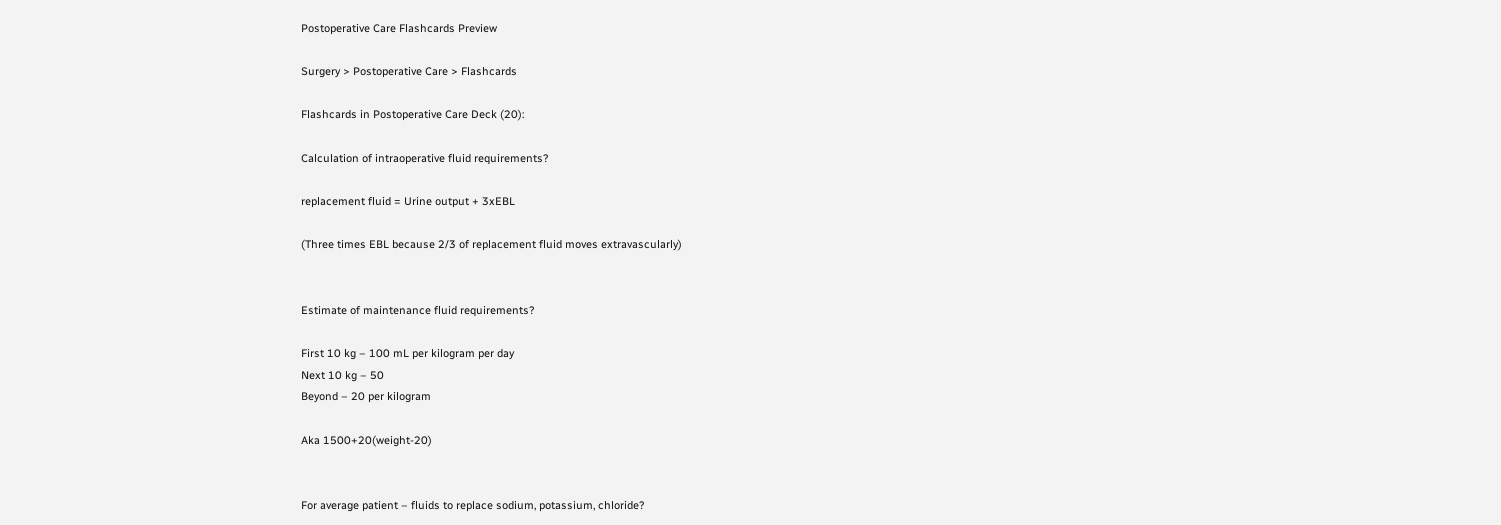Postoperative Care Flashcards Preview

Surgery > Postoperative Care > Flashcards

Flashcards in Postoperative Care Deck (20):

Calculation of intraoperative fluid requirements?

replacement fluid = Urine output + 3xEBL

(Three times EBL because 2/3 of replacement fluid moves extravascularly)


Estimate of maintenance fluid requirements?

First 10 kg – 100 mL per kilogram per day
Next 10 kg – 50
Beyond – 20 per kilogram

Aka 1500+20(weight-20)


For average patient – fluids to replace sodium, potassium, chloride?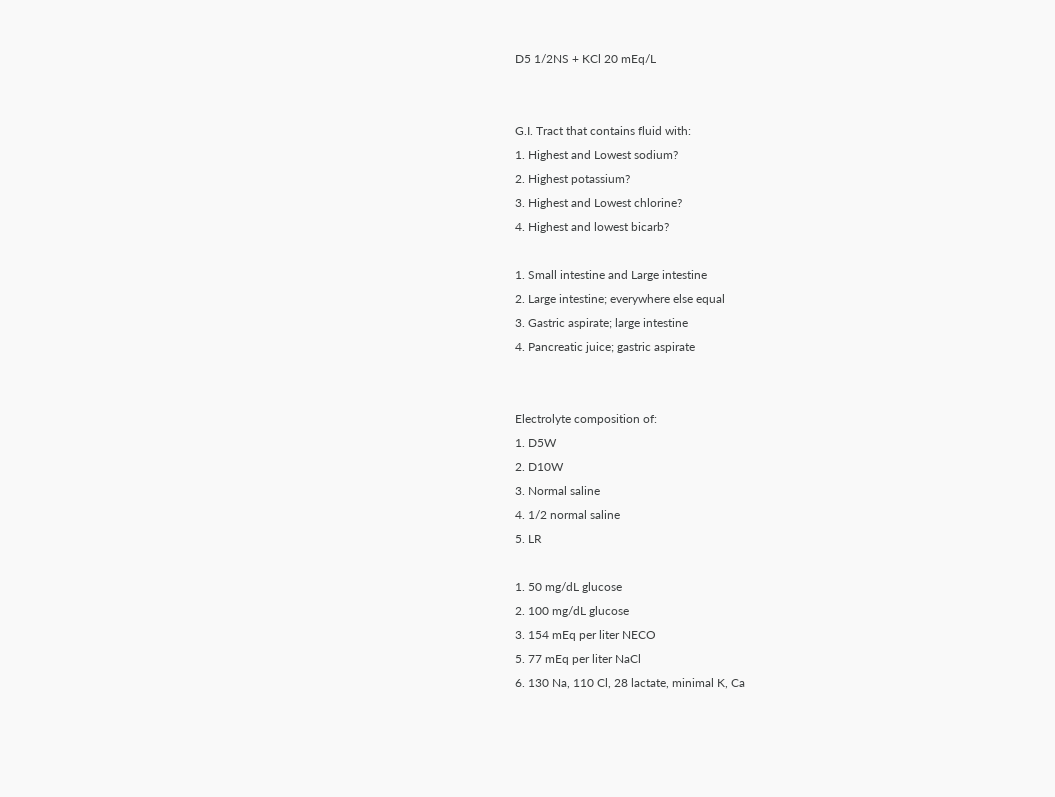D5 1/2NS + KCl 20 mEq/L


G.I. Tract that contains fluid with:
1. Highest and Lowest sodium?
2. Highest potassium?
3. Highest and Lowest chlorine?
4. Highest and lowest bicarb?

1. Small intestine and Large intestine
2. Large intestine; everywhere else equal
3. Gastric aspirate; large intestine
4. Pancreatic juice; gastric aspirate


Electrolyte composition of:
1. D5W
2. D10W
3. Normal saline
4. 1/2 normal saline
5. LR

1. 50 mg/dL glucose
2. 100 mg/dL glucose
3. 154 mEq per liter NECO
5. 77 mEq per liter NaCl
6. 130 Na, 110 Cl, 28 lactate, minimal K, Ca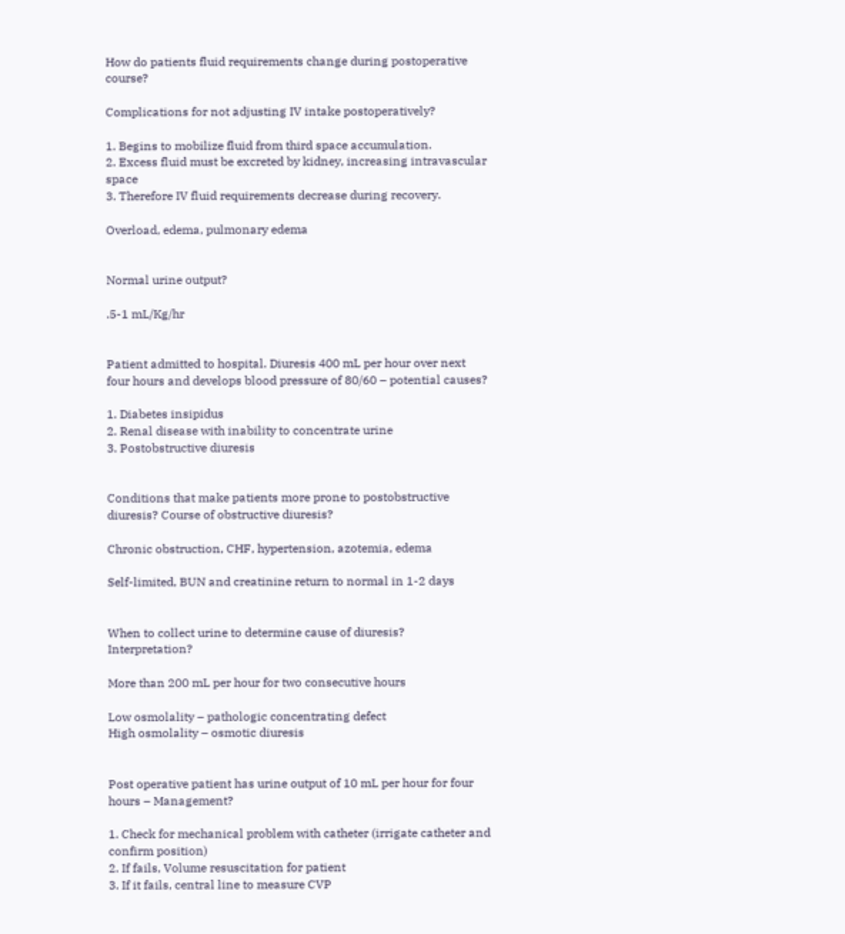How do patients fluid requirements change during postoperative course?

Complications for not adjusting IV intake postoperatively?

1. Begins to mobilize fluid from third space accumulation.
2. Excess fluid must be excreted by kidney, increasing intravascular space
3. Therefore IV fluid requirements decrease during recovery.

Overload, edema, pulmonary edema


Normal urine output?

.5-1 mL/Kg/hr


Patient admitted to hospital. Diuresis 400 mL per hour over next four hours and develops blood pressure of 80/60 – potential causes?

1. Diabetes insipidus
2. Renal disease with inability to concentrate urine
3. Postobstructive diuresis


Conditions that make patients more prone to postobstructive diuresis? Course of obstructive diuresis?

Chronic obstruction, CHF, hypertension, azotemia, edema

Self-limited, BUN and creatinine return to normal in 1-2 days


When to collect urine to determine cause of diuresis? Interpretation?

More than 200 mL per hour for two consecutive hours

Low osmolality – pathologic concentrating defect
High osmolality – osmotic diuresis


Post operative patient has urine output of 10 mL per hour for four hours – Management?

1. Check for mechanical problem with catheter (irrigate catheter and confirm position)
2. If fails, Volume resuscitation for patient
3. If it fails, central line to measure CVP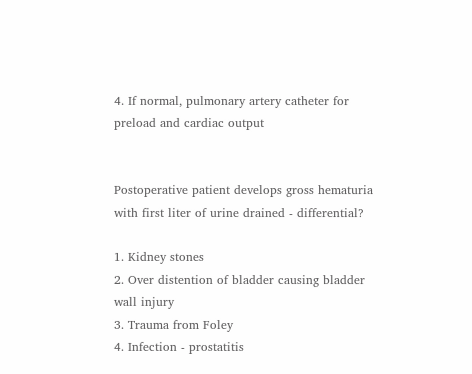4. If normal, pulmonary artery catheter for preload and cardiac output


Postoperative patient develops gross hematuria with first liter of urine drained - differential?

1. Kidney stones
2. Over distention of bladder causing bladder wall injury
3. Trauma from Foley
4. Infection - prostatitis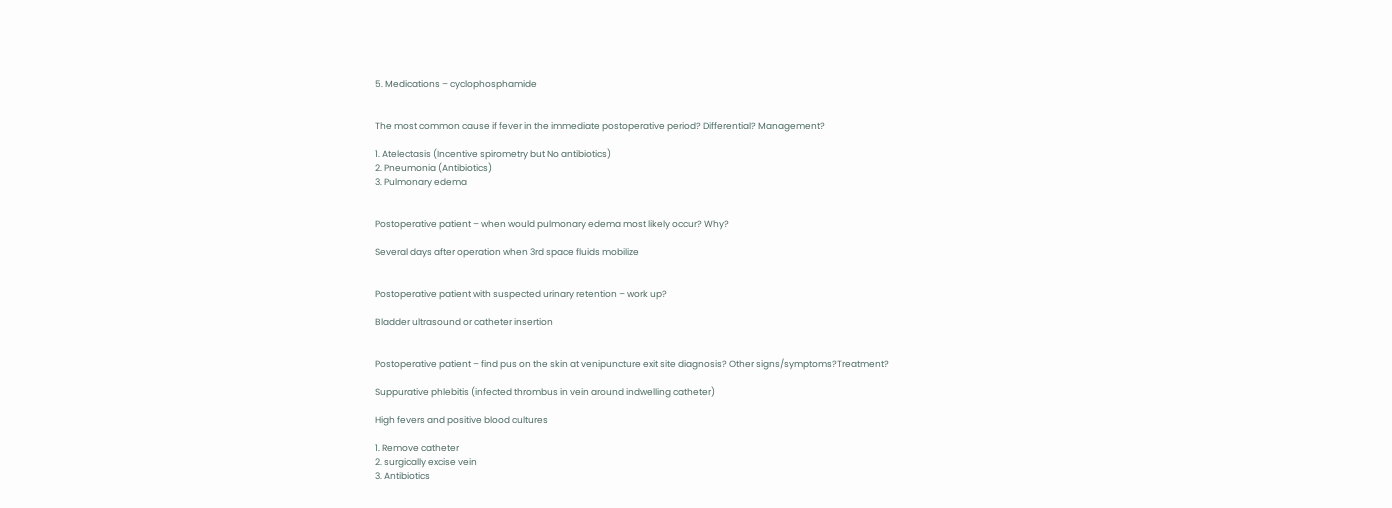5. Medications – cyclophosphamide


The most common cause if fever in the immediate postoperative period? Differential? Management?

1. Atelectasis (Incentive spirometry but No antibiotics)
2. Pneumonia (Antibiotics)
3. Pulmonary edema


Postoperative patient – when would pulmonary edema most likely occur? Why?

Several days after operation when 3rd space fluids mobilize


Postoperative patient with suspected urinary retention – work up?

Bladder ultrasound or catheter insertion


Postoperative patient – find pus on the skin at venipuncture exit site diagnosis? Other signs/symptoms?Treatment?

Suppurative phlebitis (infected thrombus in vein around indwelling catheter)

High fevers and positive blood cultures

1. Remove catheter
2. surgically excise vein
3. Antibiotics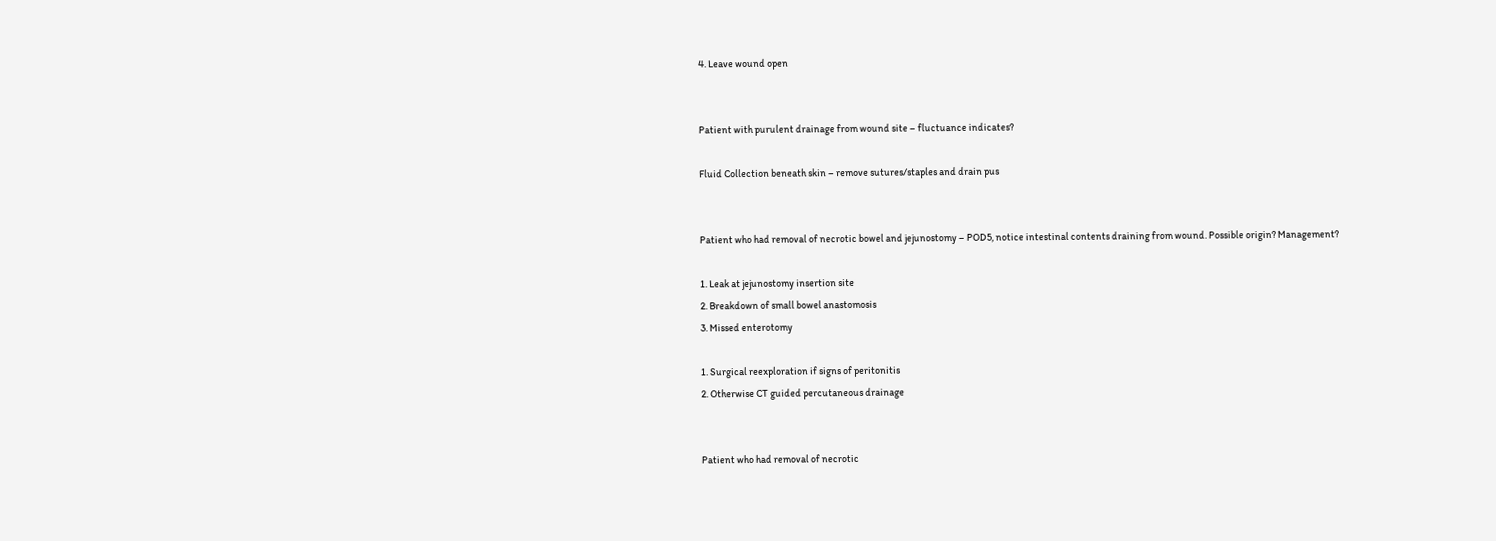4. Leave wound open


Patient with purulent drainage from wound site – fluctuance indicates?

Fluid Collection beneath skin – remove sutures/staples and drain pus


Patient who had removal of necrotic bowel and jejunostomy – POD5, notice intestinal contents draining from wound. Possible origin? Management?

1. Leak at jejunostomy insertion site
2. Breakdown of small bowel anastomosis
3. Missed enterotomy

1. Surgical reexploration if signs of peritonitis
2. Otherwise CT guided percutaneous drainage


Patient who had removal of necrotic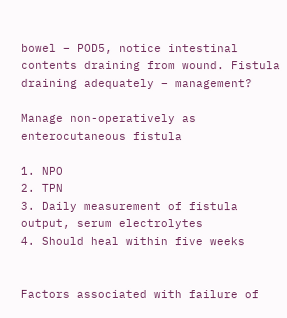bowel – POD5, notice intestinal contents draining from wound. Fistula draining adequately – management?

Manage non-operatively as enterocutaneous fistula

1. NPO
2. TPN
3. Daily measurement of fistula output, serum electrolytes
4. Should heal within five weeks


Factors associated with failure of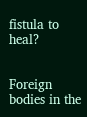fistula to heal?


Foreign bodies in the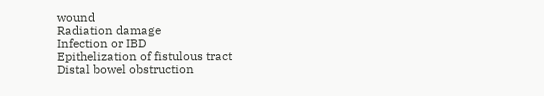wound
Radiation damage
Infection or IBD
Epithelization of fistulous tract
Distal bowel obstruction